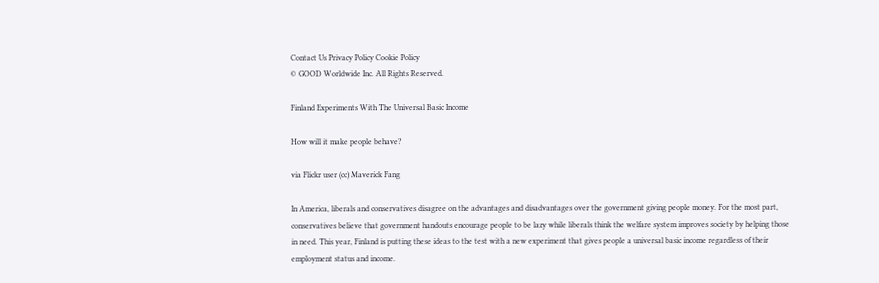Contact Us Privacy Policy Cookie Policy
© GOOD Worldwide Inc. All Rights Reserved.

Finland Experiments With The Universal Basic Income

How will it make people behave?

via Flickr user (cc) Maverick Fang

In America, liberals and conservatives disagree on the advantages and disadvantages over the government giving people money. For the most part, conservatives believe that government handouts encourage people to be lazy while liberals think the welfare system improves society by helping those in need. This year, Finland is putting these ideas to the test with a new experiment that gives people a universal basic income regardless of their employment status and income.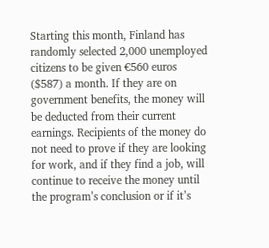Starting this month, Finland has randomly selected 2,000 unemployed citizens to be given €560 euros ($587) a month. If they are on government benefits, the money will be deducted from their current earnings. Recipients of the money do not need to prove if they are looking for work, and if they find a job, will continue to receive the money until the program’s conclusion or if it’s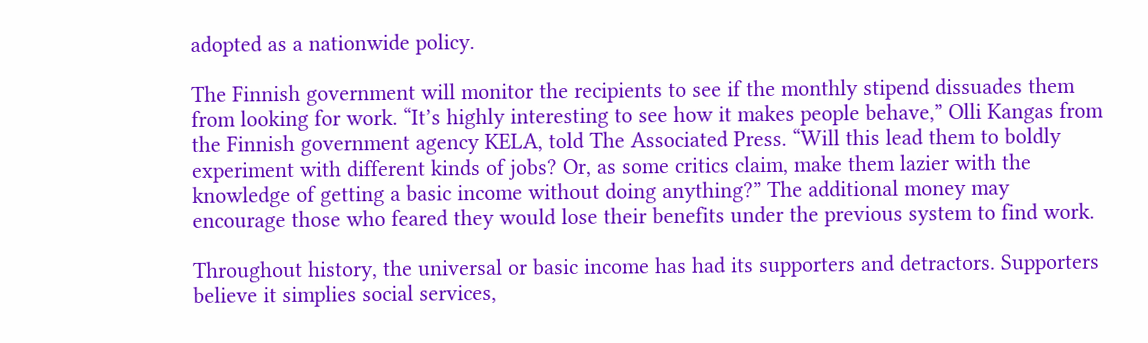adopted as a nationwide policy.

The Finnish government will monitor the recipients to see if the monthly stipend dissuades them from looking for work. “It’s highly interesting to see how it makes people behave,” Olli Kangas from the Finnish government agency KELA, told The Associated Press. “Will this lead them to boldly experiment with different kinds of jobs? Or, as some critics claim, make them lazier with the knowledge of getting a basic income without doing anything?” The additional money may encourage those who feared they would lose their benefits under the previous system to find work.

Throughout history, the universal or basic income has had its supporters and detractors. Supporters believe it simplies social services,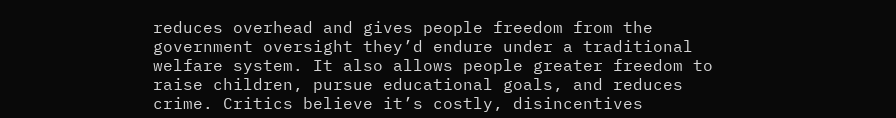reduces overhead and gives people freedom from the government oversight they’d endure under a traditional welfare system. It also allows people greater freedom to raise children, pursue educational goals, and reduces crime. Critics believe it’s costly, disincentives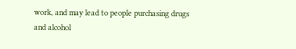work, and may lead to people purchasing drugs and alcohol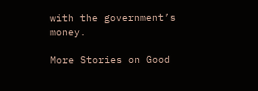with the government’s money.

More Stories on Good